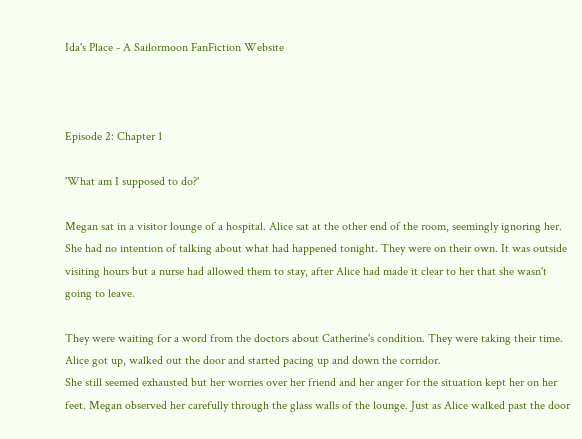Ida's Place - A Sailormoon FanFiction Website



Episode 2: Chapter 1

'What am I supposed to do?'

Megan sat in a visitor lounge of a hospital. Alice sat at the other end of the room, seemingly ignoring her. She had no intention of talking about what had happened tonight. They were on their own. It was outside visiting hours but a nurse had allowed them to stay, after Alice had made it clear to her that she wasn't going to leave.

They were waiting for a word from the doctors about Catherine's condition. They were taking their time. Alice got up, walked out the door and started pacing up and down the corridor.
She still seemed exhausted but her worries over her friend and her anger for the situation kept her on her feet. Megan observed her carefully through the glass walls of the lounge. Just as Alice walked past the door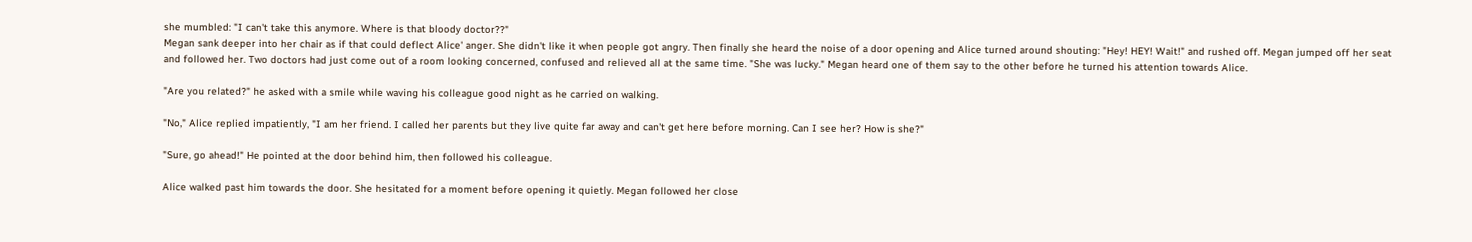she mumbled: "I can't take this anymore. Where is that bloody doctor??"
Megan sank deeper into her chair as if that could deflect Alice' anger. She didn't like it when people got angry. Then finally she heard the noise of a door opening and Alice turned around shouting: "Hey! HEY! Wait!" and rushed off. Megan jumped off her seat and followed her. Two doctors had just come out of a room looking concerned, confused and relieved all at the same time. "She was lucky." Megan heard one of them say to the other before he turned his attention towards Alice.

"Are you related?" he asked with a smile while waving his colleague good night as he carried on walking.

"No," Alice replied impatiently, "I am her friend. I called her parents but they live quite far away and can't get here before morning. Can I see her? How is she?"

"Sure, go ahead!" He pointed at the door behind him, then followed his colleague.

Alice walked past him towards the door. She hesitated for a moment before opening it quietly. Megan followed her close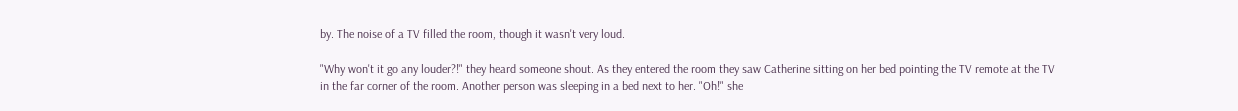by. The noise of a TV filled the room, though it wasn't very loud.

"Why won't it go any louder?!" they heard someone shout. As they entered the room they saw Catherine sitting on her bed pointing the TV remote at the TV in the far corner of the room. Another person was sleeping in a bed next to her. "Oh!" she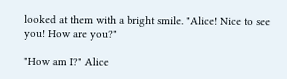looked at them with a bright smile. "Alice! Nice to see you! How are you?"

"How am I?" Alice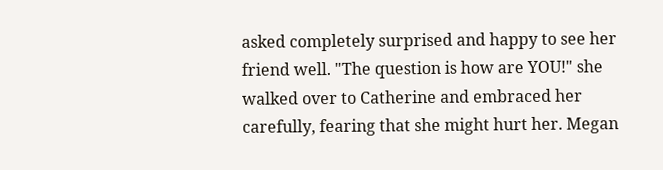asked completely surprised and happy to see her friend well. "The question is how are YOU!" she walked over to Catherine and embraced her carefully, fearing that she might hurt her. Megan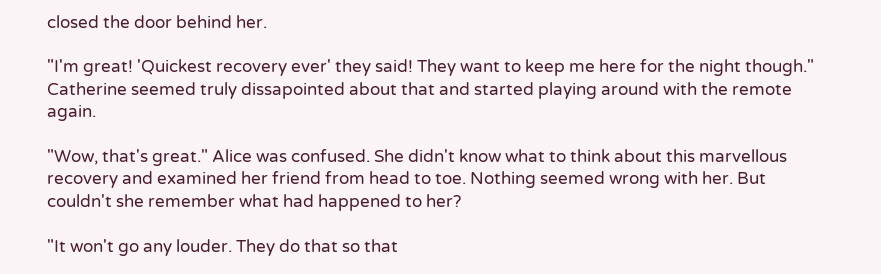closed the door behind her.

"I'm great! 'Quickest recovery ever' they said! They want to keep me here for the night though." Catherine seemed truly dissapointed about that and started playing around with the remote again.

"Wow, that's great." Alice was confused. She didn't know what to think about this marvellous recovery and examined her friend from head to toe. Nothing seemed wrong with her. But couldn't she remember what had happened to her?

"It won't go any louder. They do that so that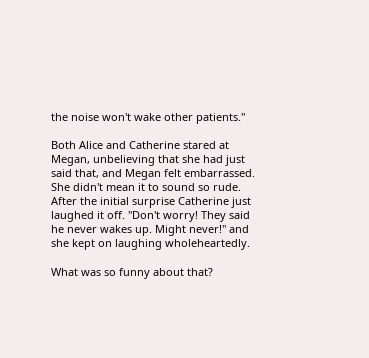the noise won't wake other patients."

Both Alice and Catherine stared at Megan, unbelieving that she had just said that, and Megan felt embarrassed. She didn't mean it to sound so rude. After the initial surprise Catherine just laughed it off. "Don't worry! They said he never wakes up. Might never!" and she kept on laughing wholeheartedly.

What was so funny about that?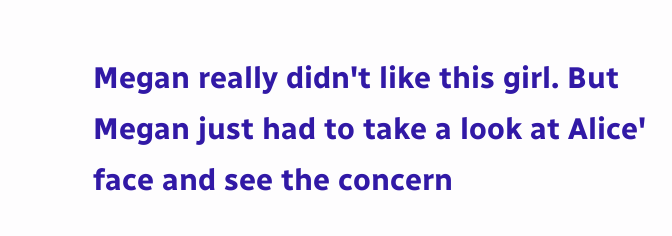Megan really didn't like this girl. But Megan just had to take a look at Alice' face and see the concern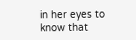in her eyes to know that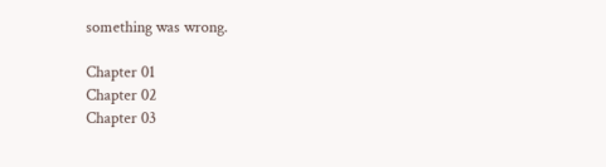something was wrong.

Chapter 01
Chapter 02
Chapter 03